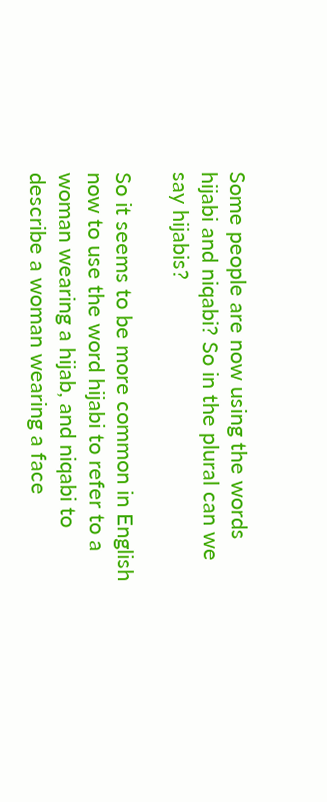Some people are now using the words hijabi and niqabi? So in the plural can we say hijabis?

So it seems to be more common in English now to use the word hijabi to refer to a woman wearing a hijab, and niqabi to describe a woman wearing a face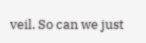veil. So can we just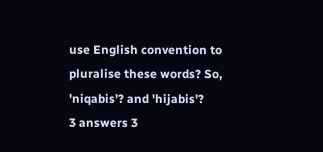use English convention to pluralise these words? So, 'niqabis'? and 'hijabis'?
3 answers 3